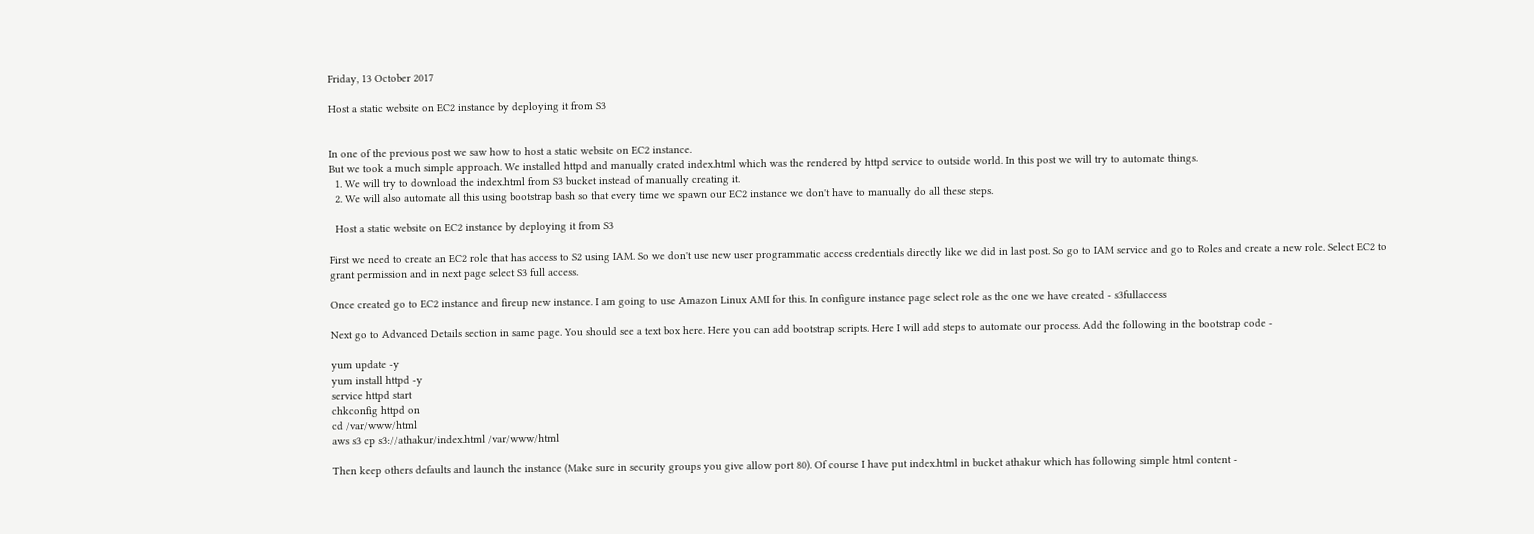Friday, 13 October 2017

Host a static website on EC2 instance by deploying it from S3


In one of the previous post we saw how to host a static website on EC2 instance.
But we took a much simple approach. We installed httpd and manually crated index.html which was the rendered by httpd service to outside world. In this post we will try to automate things.
  1. We will try to download the index.html from S3 bucket instead of manually creating it.
  2. We will also automate all this using bootstrap bash so that every time we spawn our EC2 instance we don't have to manually do all these steps.

  Host a static website on EC2 instance by deploying it from S3

First we need to create an EC2 role that has access to S2 using IAM. So we don't use new user programmatic access credentials directly like we did in last post. So go to IAM service and go to Roles and create a new role. Select EC2 to grant permission and in next page select S3 full access.

Once created go to EC2 instance and fireup new instance. I am going to use Amazon Linux AMI for this. In configure instance page select role as the one we have created - s3fullaccess

Next go to Advanced Details section in same page. You should see a text box here. Here you can add bootstrap scripts. Here I will add steps to automate our process. Add the following in the bootstrap code -

yum update -y
yum install httpd -y
service httpd start
chkconfig httpd on
cd /var/www/html
aws s3 cp s3://athakur/index.html /var/www/html

Then keep others defaults and launch the instance (Make sure in security groups you give allow port 80). Of course I have put index.html in bucket athakur which has following simple html content -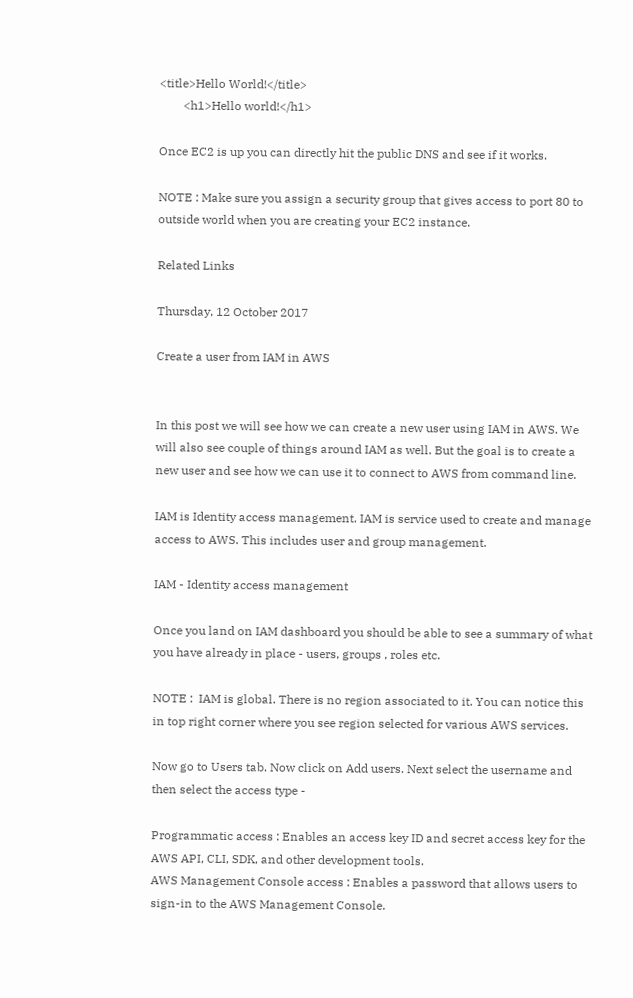<title>Hello World!</title>
        <h1>Hello world!</h1>

Once EC2 is up you can directly hit the public DNS and see if it works.

NOTE : Make sure you assign a security group that gives access to port 80 to outside world when you are creating your EC2 instance.

Related Links

Thursday, 12 October 2017

Create a user from IAM in AWS


In this post we will see how we can create a new user using IAM in AWS. We will also see couple of things around IAM as well. But the goal is to create a new user and see how we can use it to connect to AWS from command line.

IAM is Identity access management. IAM is service used to create and manage access to AWS. This includes user and group management.

IAM - Identity access management

Once you land on IAM dashboard you should be able to see a summary of what you have already in place - users, groups , roles etc.

NOTE :  IAM is global. There is no region associated to it. You can notice this in top right corner where you see region selected for various AWS services.

Now go to Users tab. Now click on Add users. Next select the username and then select the access type -

Programmatic access : Enables an access key ID and secret access key for the AWS API, CLI, SDK, and other development tools.
AWS Management Console access : Enables a password that allows users to sign-in to the AWS Management Console.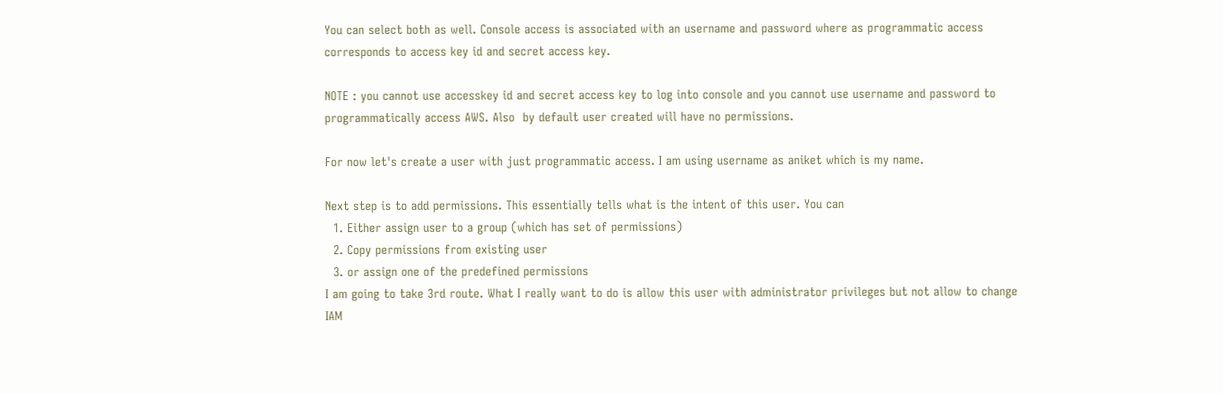You can select both as well. Console access is associated with an username and password where as programmatic access corresponds to access key id and secret access key.

NOTE : you cannot use accesskey id and secret access key to log into console and you cannot use username and password to programmatically access AWS. Also  by default user created will have no permissions.

For now let's create a user with just programmatic access. I am using username as aniket which is my name.

Next step is to add permissions. This essentially tells what is the intent of this user. You can
  1. Either assign user to a group (which has set of permissions)
  2. Copy permissions from existing user
  3. or assign one of the predefined permissions
I am going to take 3rd route. What I really want to do is allow this user with administrator privileges but not allow to change IAM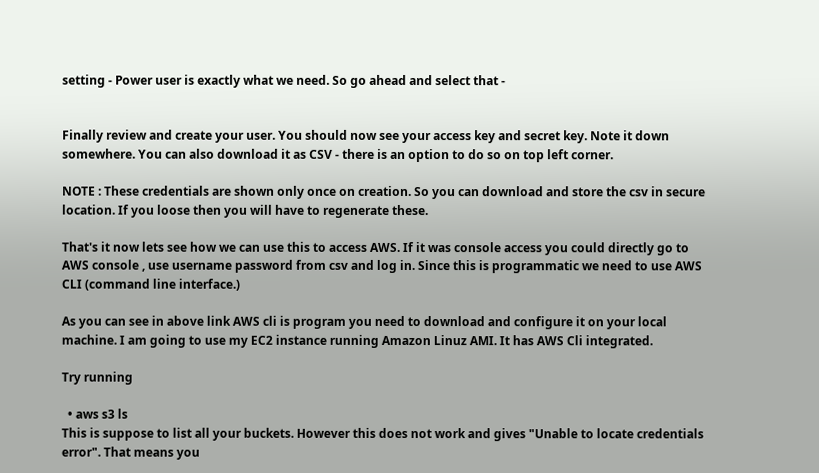setting - Power user is exactly what we need. So go ahead and select that -


Finally review and create your user. You should now see your access key and secret key. Note it down somewhere. You can also download it as CSV - there is an option to do so on top left corner.

NOTE : These credentials are shown only once on creation. So you can download and store the csv in secure location. If you loose then you will have to regenerate these.

That's it now lets see how we can use this to access AWS. If it was console access you could directly go to AWS console , use username password from csv and log in. Since this is programmatic we need to use AWS CLI (command line interface.)

As you can see in above link AWS cli is program you need to download and configure it on your local machine. I am going to use my EC2 instance running Amazon Linuz AMI. It has AWS Cli integrated.

Try running

  • aws s3 ls
This is suppose to list all your buckets. However this does not work and gives "Unable to locate credentials error". That means you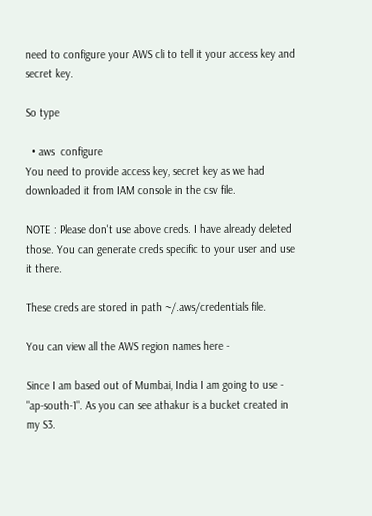need to configure your AWS cli to tell it your access key and secret key.

So type

  • aws  configure
You need to provide access key, secret key as we had downloaded it from IAM console in the csv file.

NOTE : Please don't use above creds. I have already deleted those. You can generate creds specific to your user and use it there.

These creds are stored in path ~/.aws/credentials file.

You can view all the AWS region names here -

Since I am based out of Mumbai, India I am going to use - "ap-south-1". As you can see athakur is a bucket created in my S3.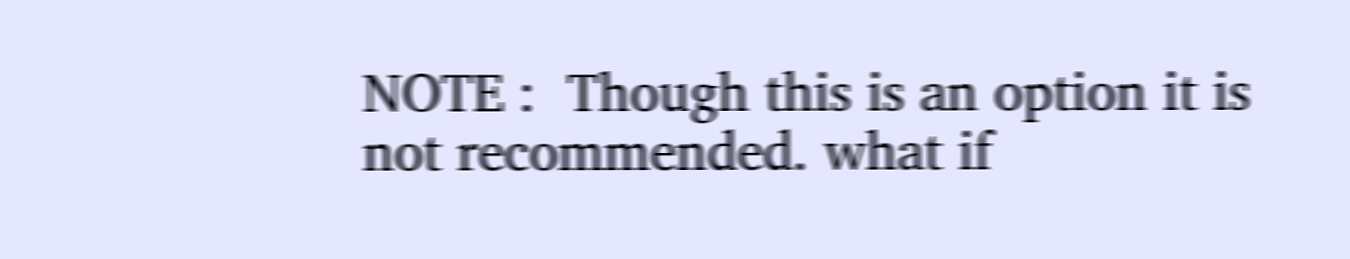NOTE :  Though this is an option it is not recommended. what if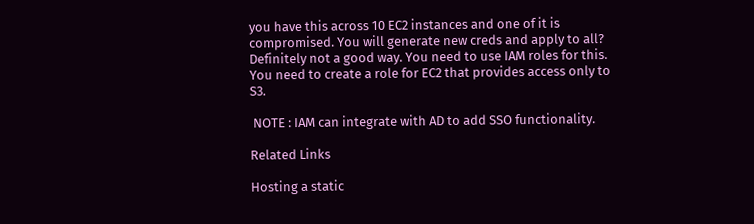you have this across 10 EC2 instances and one of it is compromised. You will generate new creds and apply to all? Definitely not a good way. You need to use IAM roles for this. You need to create a role for EC2 that provides access only to S3.

 NOTE : IAM can integrate with AD to add SSO functionality.

Related Links

Hosting a static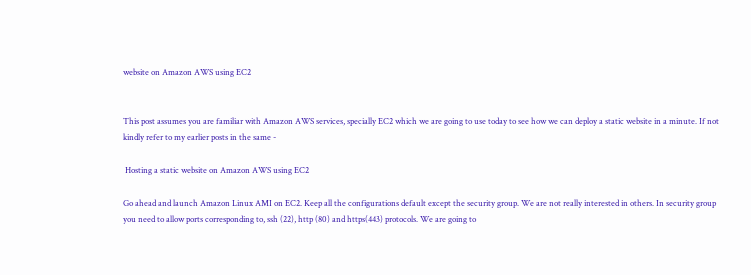website on Amazon AWS using EC2


This post assumes you are familiar with Amazon AWS services, specially EC2 which we are going to use today to see how we can deploy a static website in a minute. If not kindly refer to my earlier posts in the same -

 Hosting a static website on Amazon AWS using EC2

Go ahead and launch Amazon Linux AMI on EC2. Keep all the configurations default except the security group. We are not really interested in others. In security group you need to allow ports corresponding to, ssh (22), http (80) and https(443) protocols. We are going to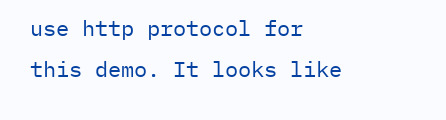use http protocol for this demo. It looks like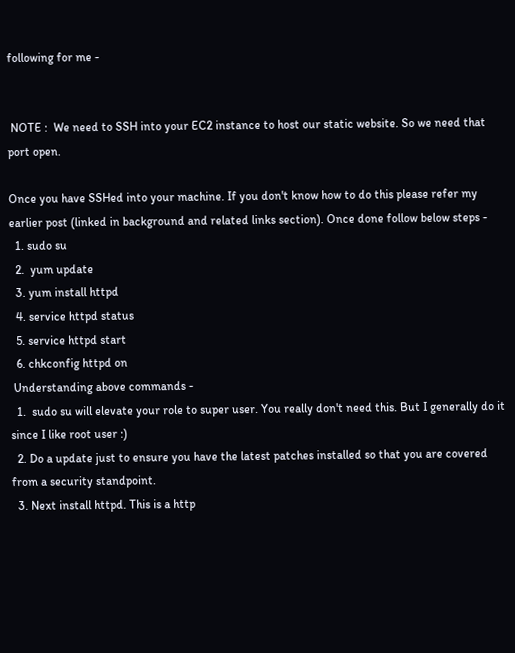following for me -


 NOTE :  We need to SSH into your EC2 instance to host our static website. So we need that port open.

Once you have SSHed into your machine. If you don't know how to do this please refer my earlier post (linked in background and related links section). Once done follow below steps -
  1. sudo su
  2.  yum update
  3. yum install httpd
  4. service httpd status
  5. service httpd start
  6. chkconfig httpd on
 Understanding above commands -
  1.  sudo su will elevate your role to super user. You really don't need this. But I generally do it since I like root user :)
  2. Do a update just to ensure you have the latest patches installed so that you are covered from a security standpoint.
  3. Next install httpd. This is a http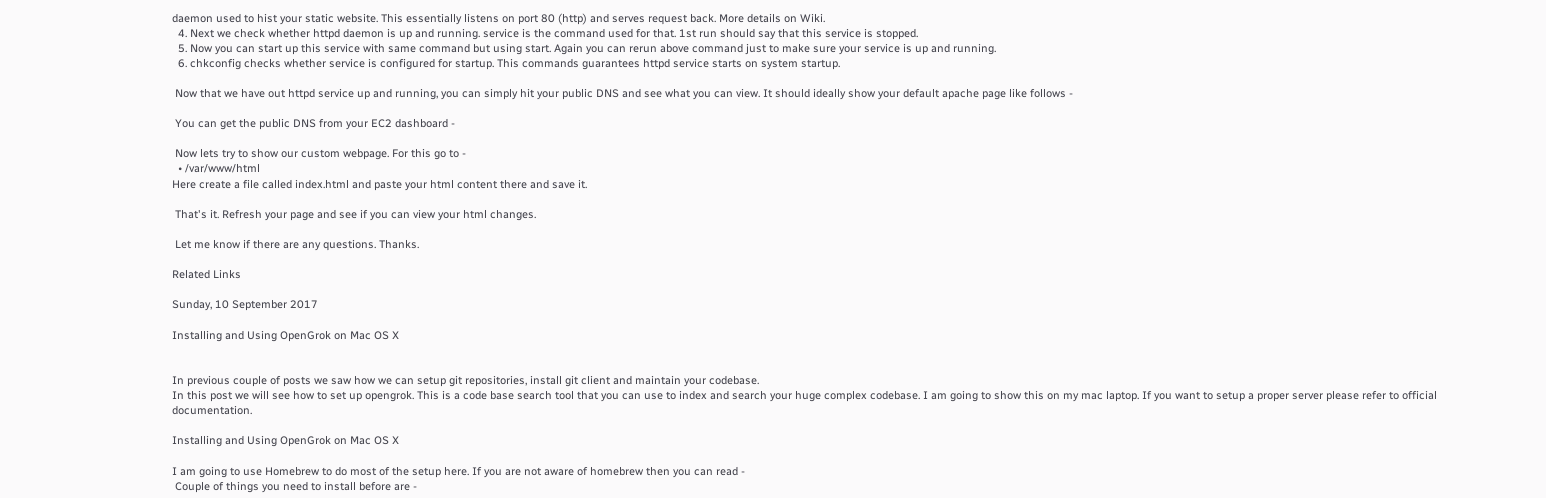daemon used to hist your static website. This essentially listens on port 80 (http) and serves request back. More details on Wiki.
  4. Next we check whether httpd daemon is up and running. service is the command used for that. 1st run should say that this service is stopped.
  5. Now you can start up this service with same command but using start. Again you can rerun above command just to make sure your service is up and running.
  6. chkconfig checks whether service is configured for startup. This commands guarantees httpd service starts on system startup.

 Now that we have out httpd service up and running, you can simply hit your public DNS and see what you can view. It should ideally show your default apache page like follows -

 You can get the public DNS from your EC2 dashboard -

 Now lets try to show our custom webpage. For this go to -
  • /var/www/html
Here create a file called index.html and paste your html content there and save it.

 That's it. Refresh your page and see if you can view your html changes.

 Let me know if there are any questions. Thanks.

Related Links

Sunday, 10 September 2017

Installing and Using OpenGrok on Mac OS X


In previous couple of posts we saw how we can setup git repositories, install git client and maintain your codebase.
In this post we will see how to set up opengrok. This is a code base search tool that you can use to index and search your huge complex codebase. I am going to show this on my mac laptop. If you want to setup a proper server please refer to official documentation.

Installing and Using OpenGrok on Mac OS X

I am going to use Homebrew to do most of the setup here. If you are not aware of homebrew then you can read -
 Couple of things you need to install before are -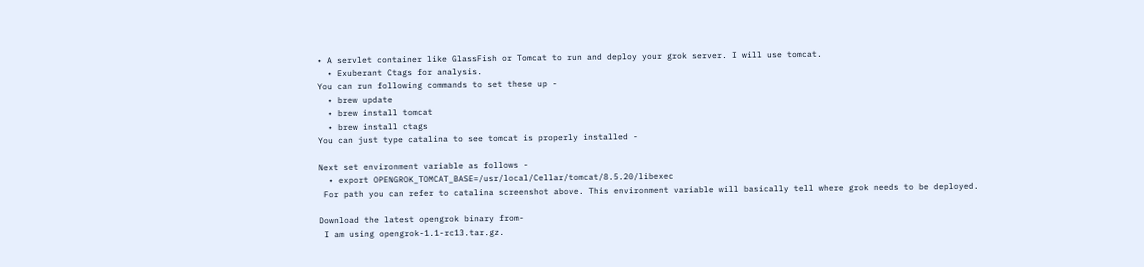• A servlet container like GlassFish or Tomcat to run and deploy your grok server. I will use tomcat.
  • Exuberant Ctags for analysis.
You can run following commands to set these up -
  • brew update
  • brew install tomcat
  • brew install ctags
You can just type catalina to see tomcat is properly installed -

Next set environment variable as follows -
  • export OPENGROK_TOMCAT_BASE=/usr/local/Cellar/tomcat/8.5.20/libexec
 For path you can refer to catalina screenshot above. This environment variable will basically tell where grok needs to be deployed.

Download the latest opengrok binary from-
 I am using opengrok-1.1-rc13.tar.gz.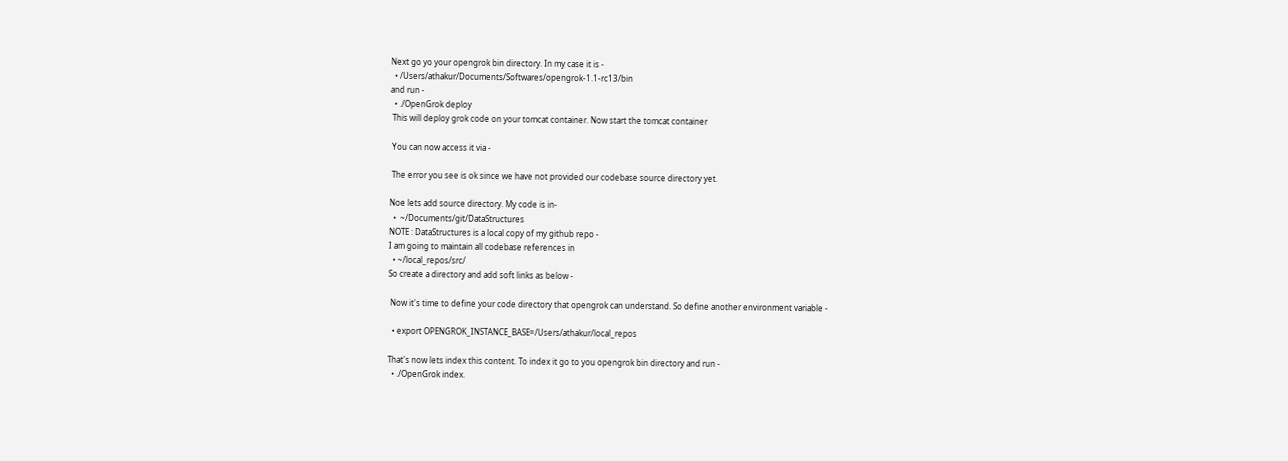Next go yo your opengrok bin directory. In my case it is -
  • /Users/athakur/Documents/Softwares/opengrok-1.1-rc13/bin
and run -
  • ./OpenGrok deploy
 This will deploy grok code on your tomcat container. Now start the tomcat container

 You can now access it via -

 The error you see is ok since we have not provided our codebase source directory yet.

Noe lets add source directory. My code is in-
  •  ~/Documents/git/DataStructures
NOTE : DataStructures is a local copy of my github repo -
I am going to maintain all codebase references in
  • ~/local_repos/src/
So create a directory and add soft links as below -

 Now it's time to define your code directory that opengrok can understand. So define another environment variable -

  • export OPENGROK_INSTANCE_BASE=/Users/athakur/local_repos

That's now lets index this content. To index it go to you opengrok bin directory and run -
  • ./OpenGrok index.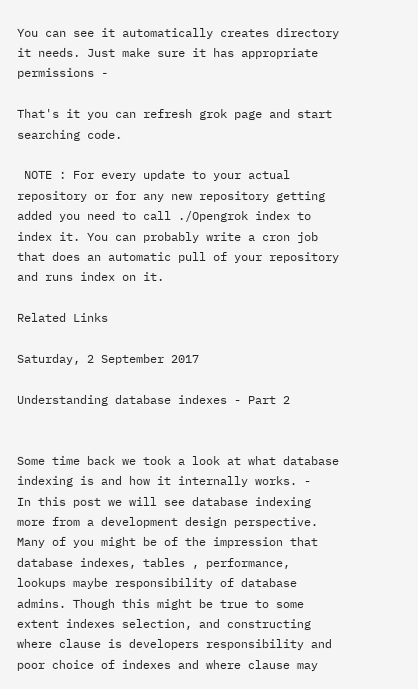You can see it automatically creates directory it needs. Just make sure it has appropriate permissions -

That's it you can refresh grok page and start searching code.

 NOTE : For every update to your actual repository or for any new repository getting added you need to call ./Opengrok index to index it. You can probably write a cron job that does an automatic pull of your repository and runs index on it.

Related Links

Saturday, 2 September 2017

Understanding database indexes - Part 2


Some time back we took a look at what database indexing is and how it internally works. -
In this post we will see database indexing more from a development design perspective. Many of you might be of the impression that database indexes, tables , performance, lookups maybe responsibility of database admins. Though this might be true to some extent indexes selection, and constructing where clause is developers responsibility and poor choice of indexes and where clause may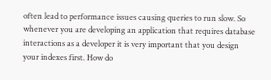often lead to performance issues causing queries to run slow. So whenever you are developing an application that requires database interactions as a developer it is very important that you design your indexes first. How do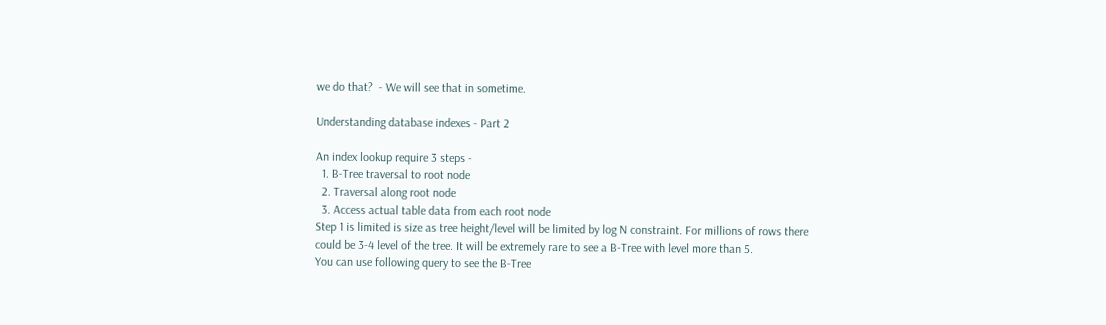we do that?  - We will see that in sometime.

Understanding database indexes - Part 2

An index lookup require 3 steps -
  1. B-Tree traversal to root node
  2. Traversal along root node
  3. Access actual table data from each root node
Step 1 is limited is size as tree height/level will be limited by log N constraint. For millions of rows there could be 3-4 level of the tree. It will be extremely rare to see a B-Tree with level more than 5.
You can use following query to see the B-Tree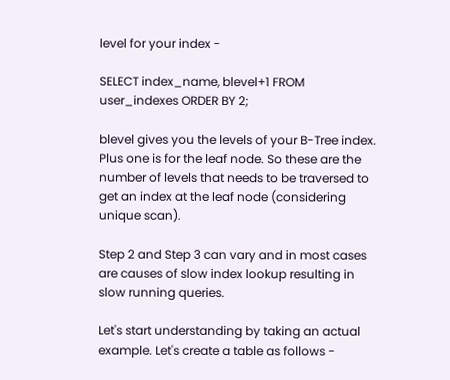level for your index -

SELECT index_name, blevel+1 FROM user_indexes ORDER BY 2;

blevel gives you the levels of your B-Tree index. Plus one is for the leaf node. So these are the number of levels that needs to be traversed to get an index at the leaf node (considering unique scan).

Step 2 and Step 3 can vary and in most cases are causes of slow index lookup resulting in slow running queries.

Let's start understanding by taking an actual example. Let's create a table as follows -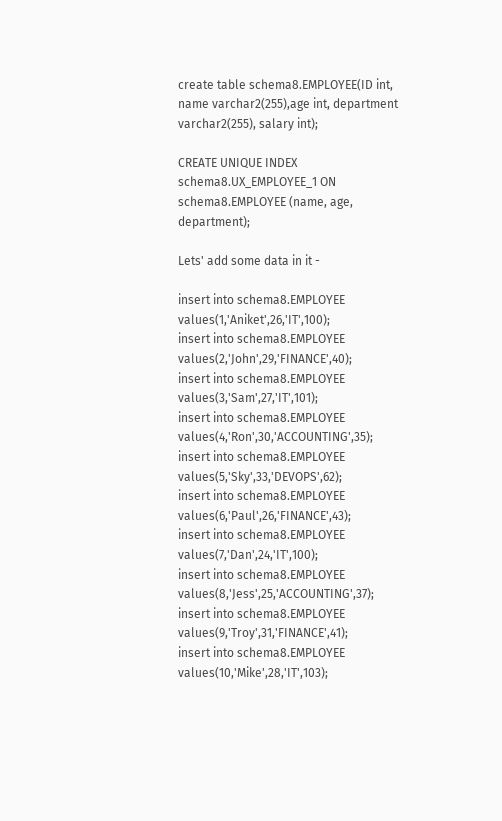create table schema8.EMPLOYEE(ID int, name varchar2(255),age int, department varchar2(255), salary int);

CREATE UNIQUE INDEX schema8.UX_EMPLOYEE_1 ON schema8.EMPLOYEE (name, age, department);

Lets' add some data in it -

insert into schema8.EMPLOYEE values(1,'Aniket',26,'IT',100);
insert into schema8.EMPLOYEE values(2,'John',29,'FINANCE',40);
insert into schema8.EMPLOYEE values(3,'Sam',27,'IT',101);
insert into schema8.EMPLOYEE values(4,'Ron',30,'ACCOUNTING',35);
insert into schema8.EMPLOYEE values(5,'Sky',33,'DEVOPS',62);
insert into schema8.EMPLOYEE values(6,'Paul',26,'FINANCE',43);
insert into schema8.EMPLOYEE values(7,'Dan',24,'IT',100);
insert into schema8.EMPLOYEE values(8,'Jess',25,'ACCOUNTING',37);
insert into schema8.EMPLOYEE values(9,'Troy',31,'FINANCE',41);
insert into schema8.EMPLOYEE values(10,'Mike',28,'IT',103);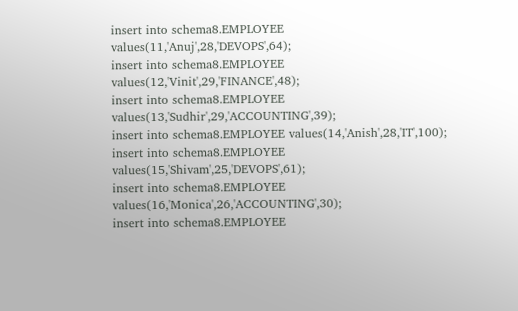insert into schema8.EMPLOYEE values(11,'Anuj',28,'DEVOPS',64);
insert into schema8.EMPLOYEE values(12,'Vinit',29,'FINANCE',48);
insert into schema8.EMPLOYEE values(13,'Sudhir',29,'ACCOUNTING',39);
insert into schema8.EMPLOYEE values(14,'Anish',28,'IT',100);
insert into schema8.EMPLOYEE values(15,'Shivam',25,'DEVOPS',61);
insert into schema8.EMPLOYEE values(16,'Monica',26,'ACCOUNTING',30);
insert into schema8.EMPLOYEE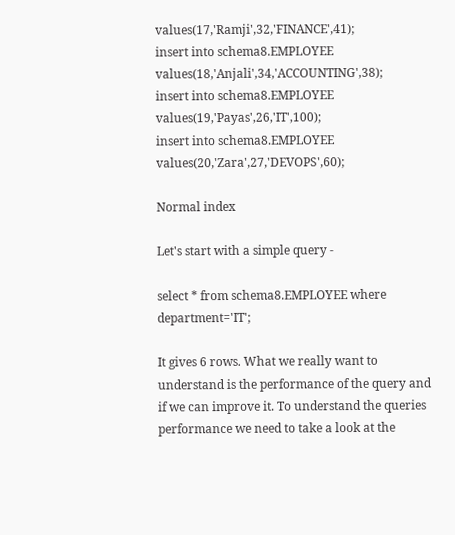values(17,'Ramji',32,'FINANCE',41);
insert into schema8.EMPLOYEE values(18,'Anjali',34,'ACCOUNTING',38);
insert into schema8.EMPLOYEE values(19,'Payas',26,'IT',100);
insert into schema8.EMPLOYEE values(20,'Zara',27,'DEVOPS',60);

Normal index

Let's start with a simple query -

select * from schema8.EMPLOYEE where department='IT';

It gives 6 rows. What we really want to understand is the performance of the query and if we can improve it. To understand the queries performance we need to take a look at the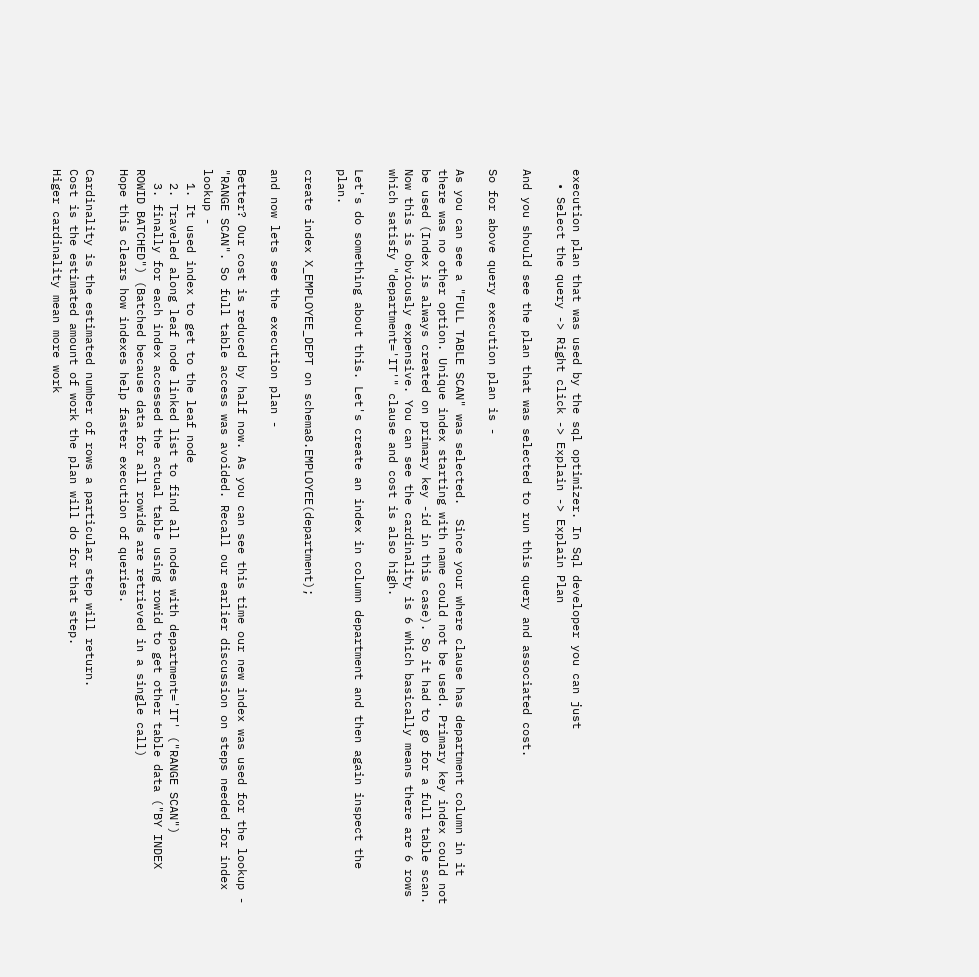execution plan that was used by the sql optimizer. In Sql developer you can just
  • Select the query -> Right click -> Explain -> Explain Plan

And you should see the plan that was selected to run this query and associated cost.

So for above query execution plan is -

As you can see a "FULL TABLE SCAN" was selected.  Since your where clause has department column in it there was no other option. Unique index starting with name could not be used. Primary key index could not be used (Index is always created on primary key -id in this case). So it had to go for a full table scan. Now this is obviously expensive. You can see the cardinality is 6 which basically means there are 6 rows which satisfy "department='IT'" clause and cost is also high.

Let's do something about this. Let's create an index in column department and then again inspect the plan.

create index X_EMPLOYEE_DEPT on schema8.EMPLOYEE(department);

and now lets see the execution plan -

Better? Our cost is reduced by half now. As you can see this time our new index was used for the lookup - "RANGE SCAN". So full table access was avoided. Recall our earlier discussion on steps needed for index lookup -
  1. It used index to get to the leaf node
  2. Traveled along leaf node linked list to find all nodes with department='IT' ("RANGE SCAN")
  3. finally for each index accessed the actual table using rowid to get other table data ("BY INDEX ROWID BATCHED") (Batched because data for all rowids are retrieved in a single call)
Hope this clears how indexes help faster execution of queries.

Cardinality is the estimated number of rows a particular step will return.
Cost is the estimated amount of work the plan will do for that step.
Higer cardinality mean more work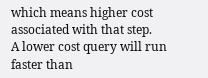which means higher cost associated with that step.
A lower cost query will run faster than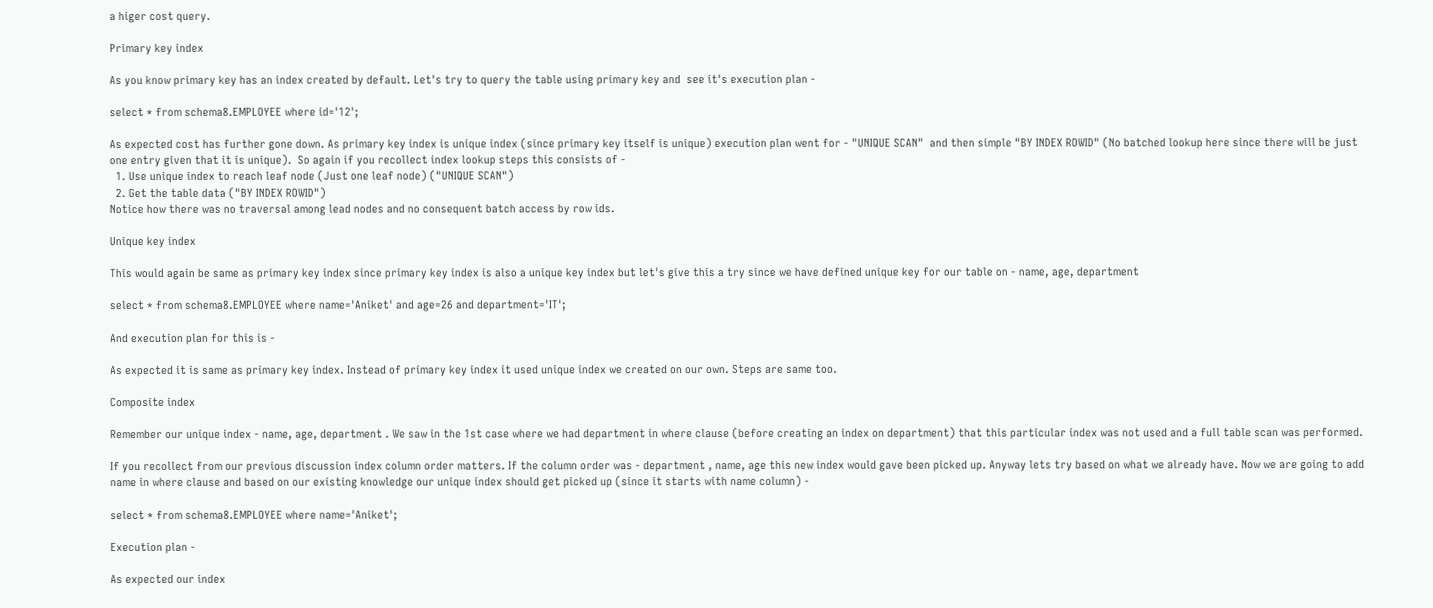a higer cost query.

Primary key index

As you know primary key has an index created by default. Let's try to query the table using primary key and  see it's execution plan -

select * from schema8.EMPLOYEE where id='12';

As expected cost has further gone down. As primary key index is unique index (since primary key itself is unique) execution plan went for - "UNIQUE SCAN"  and then simple "BY INDEX ROWID" (No batched lookup here since there will be just one entry given that it is unique).  So again if you recollect index lookup steps this consists of -
  1. Use unique index to reach leaf node (Just one leaf node) ("UNIQUE SCAN")
  2. Get the table data ("BY INDEX ROWID")
Notice how there was no traversal among lead nodes and no consequent batch access by row ids.

Unique key index

This would again be same as primary key index since primary key index is also a unique key index but let's give this a try since we have defined unique key for our table on - name, age, department

select * from schema8.EMPLOYEE where name='Aniket' and age=26 and department='IT';

And execution plan for this is -

As expected it is same as primary key index. Instead of primary key index it used unique index we created on our own. Steps are same too.

Composite index

Remember our unique index - name, age, department . We saw in the 1st case where we had department in where clause (before creating an index on department) that this particular index was not used and a full table scan was performed.

If you recollect from our previous discussion index column order matters. If the column order was - department , name, age this new index would gave been picked up. Anyway lets try based on what we already have. Now we are going to add name in where clause and based on our existing knowledge our unique index should get picked up (since it starts with name column) -

select * from schema8.EMPLOYEE where name='Aniket';

Execution plan -

As expected our index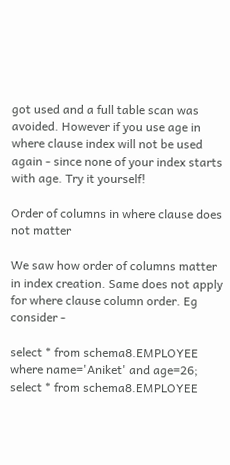got used and a full table scan was avoided. However if you use age in where clause index will not be used again - since none of your index starts with age. Try it yourself!

Order of columns in where clause does not matter

We saw how order of columns matter in index creation. Same does not apply for where clause column order. Eg consider -

select * from schema8.EMPLOYEE where name='Aniket' and age=26;
select * from schema8.EMPLOYEE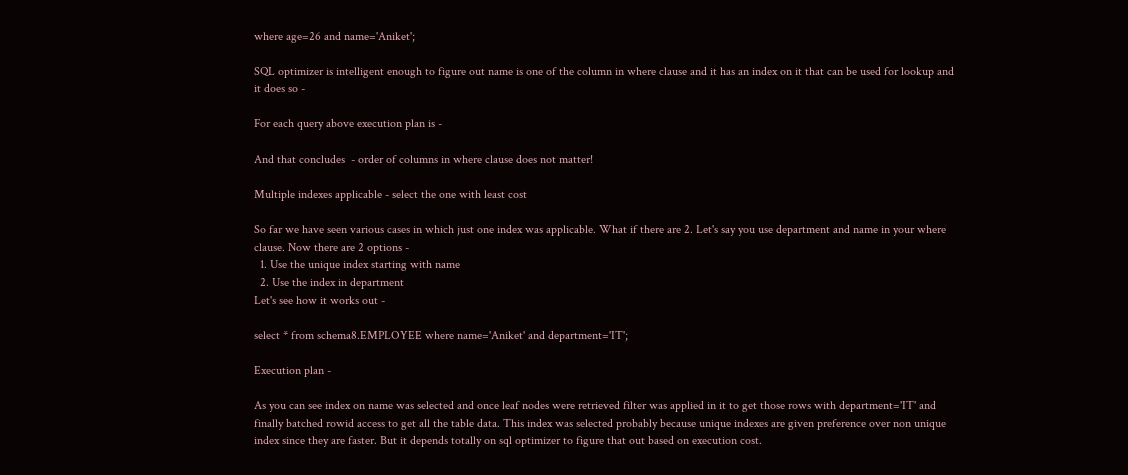where age=26 and name='Aniket';

SQL optimizer is intelligent enough to figure out name is one of the column in where clause and it has an index on it that can be used for lookup and it does so -

For each query above execution plan is -

And that concludes  - order of columns in where clause does not matter!

Multiple indexes applicable - select the one with least cost

So far we have seen various cases in which just one index was applicable. What if there are 2. Let's say you use department and name in your where clause. Now there are 2 options -
  1. Use the unique index starting with name
  2. Use the index in department
Let's see how it works out -

select * from schema8.EMPLOYEE where name='Aniket' and department='IT';

Execution plan -

As you can see index on name was selected and once leaf nodes were retrieved filter was applied in it to get those rows with department='IT' and finally batched rowid access to get all the table data. This index was selected probably because unique indexes are given preference over non unique index since they are faster. But it depends totally on sql optimizer to figure that out based on execution cost.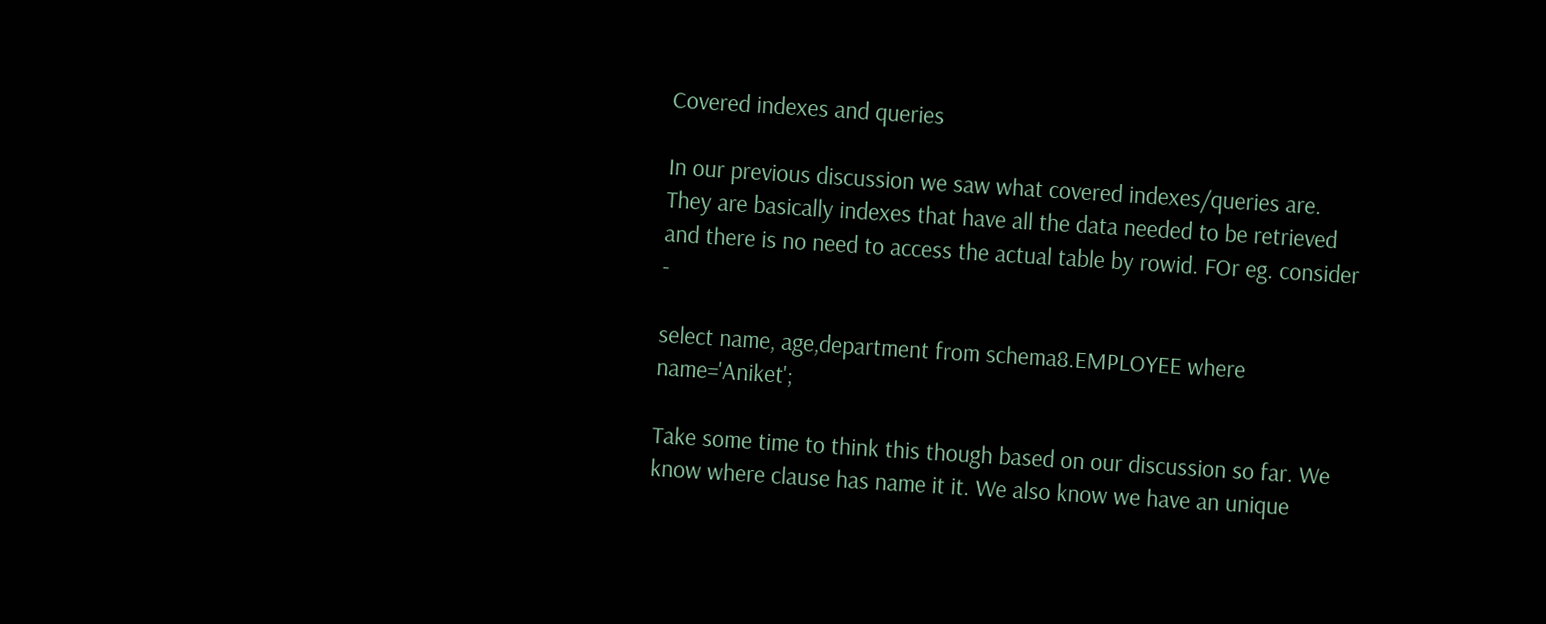Covered indexes and queries

In our previous discussion we saw what covered indexes/queries are. They are basically indexes that have all the data needed to be retrieved and there is no need to access the actual table by rowid. FOr eg. consider -

select name, age,department from schema8.EMPLOYEE where name='Aniket';

Take some time to think this though based on our discussion so far. We know where clause has name it it. We also know we have an unique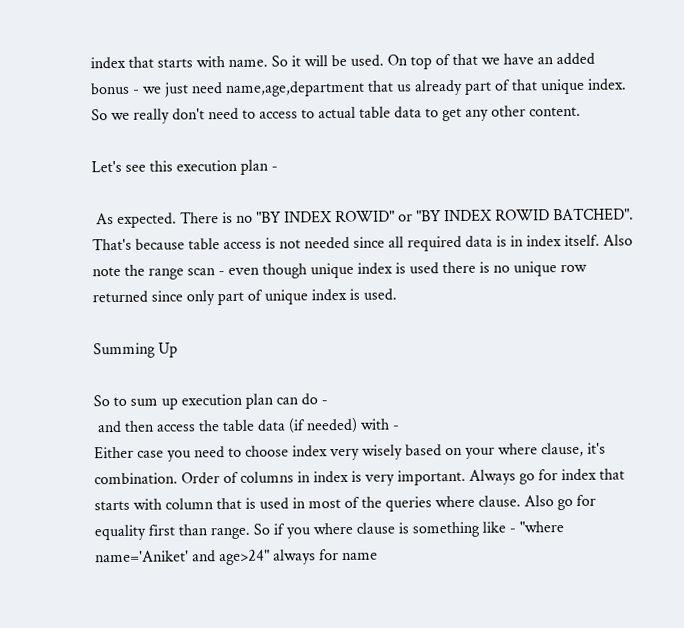index that starts with name. So it will be used. On top of that we have an added bonus - we just need name,age,department that us already part of that unique index. So we really don't need to access to actual table data to get any other content.

Let's see this execution plan -

 As expected. There is no "BY INDEX ROWID" or "BY INDEX ROWID BATCHED". That's because table access is not needed since all required data is in index itself. Also note the range scan - even though unique index is used there is no unique row returned since only part of unique index is used.

Summing Up

So to sum up execution plan can do -
 and then access the table data (if needed) with -
Either case you need to choose index very wisely based on your where clause, it's combination. Order of columns in index is very important. Always go for index that starts with column that is used in most of the queries where clause. Also go for equality first than range. So if you where clause is something like - "where name='Aniket' and age>24" always for name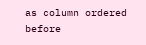as column ordered before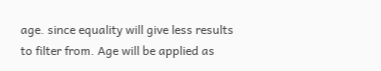age. since equality will give less results to filter from. Age will be applied as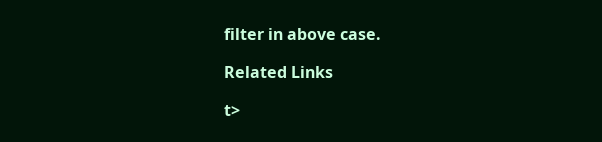filter in above case.

Related Links

t>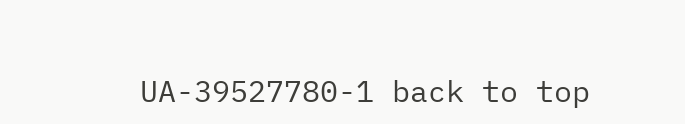UA-39527780-1 back to top